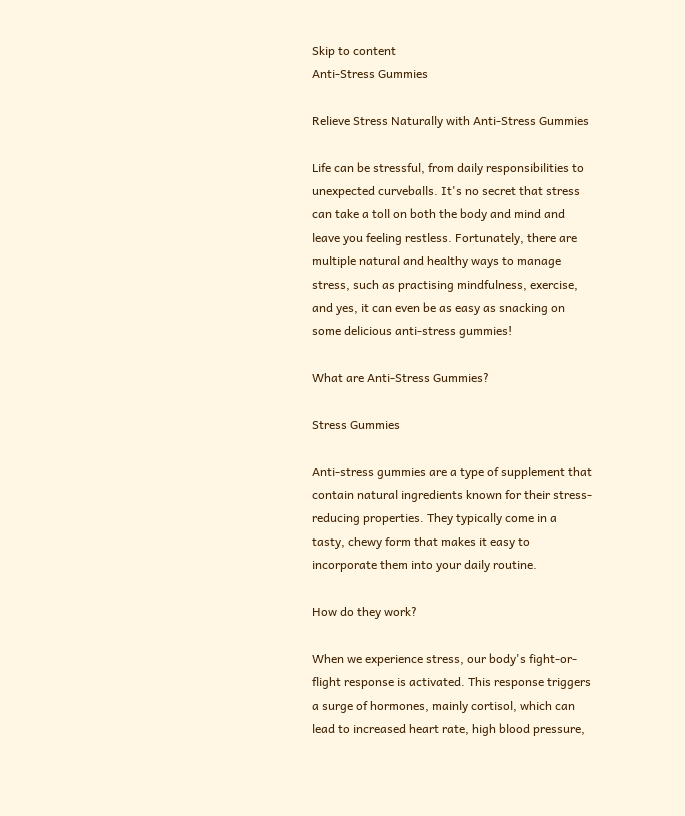Skip to content
Anti-Stress Gummies

Relieve Stress Naturally with Anti-Stress Gummies

Life can be stressful, from daily responsibilities to unexpected curveballs. It's no secret that stress can take a toll on both the body and mind and leave you feeling restless. Fortunately, there are multiple natural and healthy ways to manage stress, such as practising mindfulness, exercise, and yes, it can even be as easy as snacking on some delicious anti-stress gummies!

What are Anti-Stress Gummies?

Stress Gummies

Anti-stress gummies are a type of supplement that contain natural ingredients known for their stress-reducing properties. They typically come in a tasty, chewy form that makes it easy to incorporate them into your daily routine.

How do they work?

When we experience stress, our body's fight-or-flight response is activated. This response triggers a surge of hormones, mainly cortisol, which can lead to increased heart rate, high blood pressure,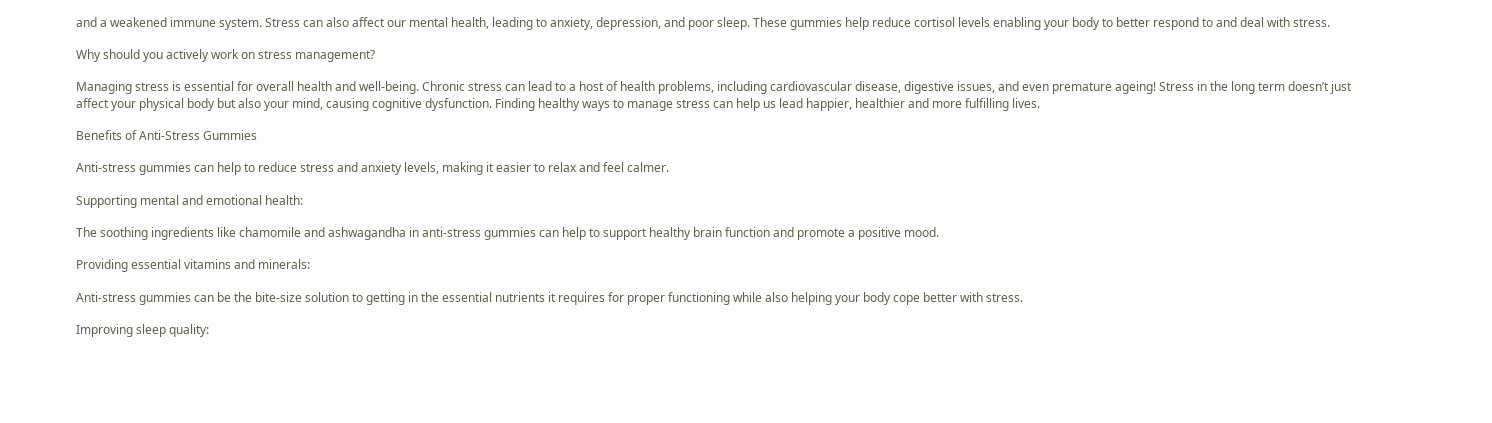and a weakened immune system. Stress can also affect our mental health, leading to anxiety, depression, and poor sleep. These gummies help reduce cortisol levels enabling your body to better respond to and deal with stress.

Why should you actively work on stress management?

Managing stress is essential for overall health and well-being. Chronic stress can lead to a host of health problems, including cardiovascular disease, digestive issues, and even premature ageing! Stress in the long term doesn’t just affect your physical body but also your mind, causing cognitive dysfunction. Finding healthy ways to manage stress can help us lead happier, healthier and more fulfilling lives.

Benefits of Anti-Stress Gummies

Anti-stress gummies can help to reduce stress and anxiety levels, making it easier to relax and feel calmer.

Supporting mental and emotional health:

The soothing ingredients like chamomile and ashwagandha in anti-stress gummies can help to support healthy brain function and promote a positive mood.

Providing essential vitamins and minerals:

Anti-stress gummies can be the bite-size solution to getting in the essential nutrients it requires for proper functioning while also helping your body cope better with stress.

Improving sleep quality: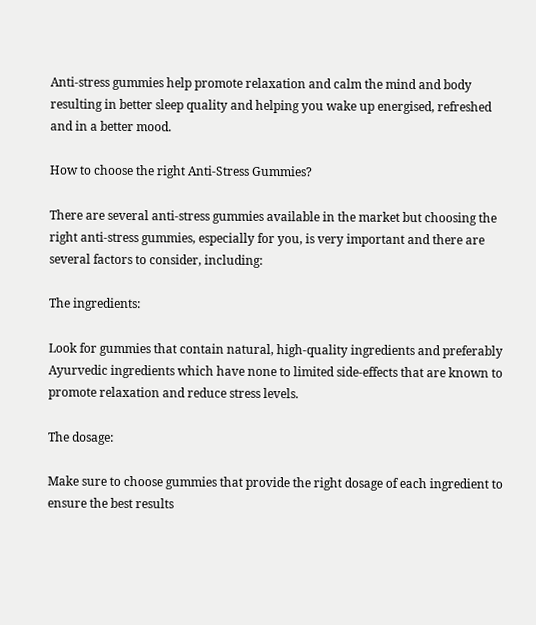Anti-stress gummies help promote relaxation and calm the mind and body resulting in better sleep quality and helping you wake up energised, refreshed and in a better mood.

How to choose the right Anti-Stress Gummies?

There are several anti-stress gummies available in the market but choosing the right anti-stress gummies, especially for you, is very important and there are several factors to consider, including:

The ingredients:

Look for gummies that contain natural, high-quality ingredients and preferably Ayurvedic ingredients which have none to limited side-effects that are known to promote relaxation and reduce stress levels.

The dosage:

Make sure to choose gummies that provide the right dosage of each ingredient to ensure the best results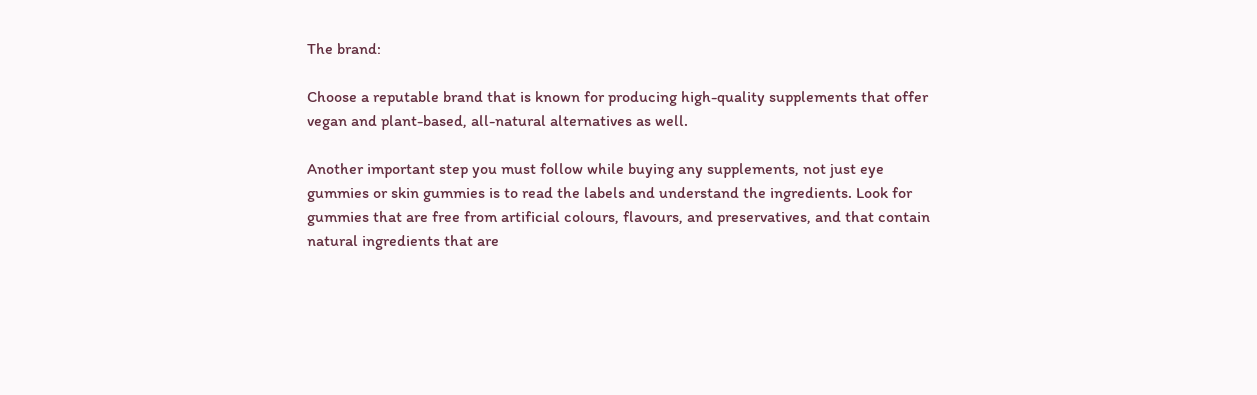The brand:

Choose a reputable brand that is known for producing high-quality supplements that offer vegan and plant-based, all-natural alternatives as well.

Another important step you must follow while buying any supplements, not just eye gummies or skin gummies is to read the labels and understand the ingredients. Look for gummies that are free from artificial colours, flavours, and preservatives, and that contain natural ingredients that are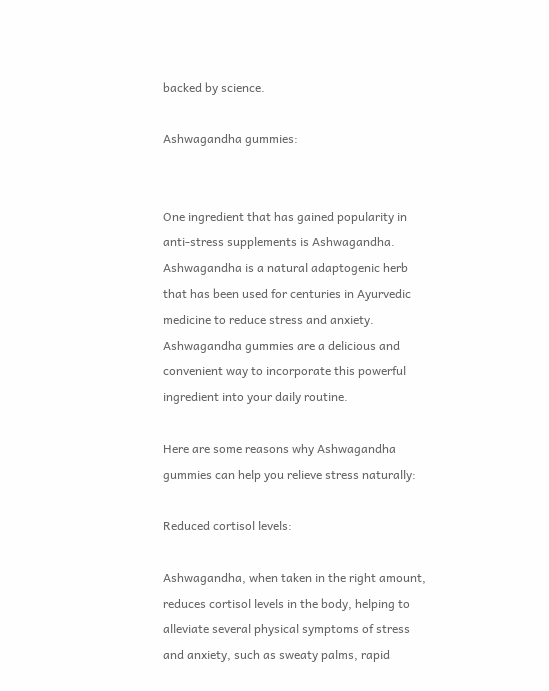backed by science.

Ashwagandha gummies:


One ingredient that has gained popularity in anti-stress supplements is Ashwagandha. Ashwagandha is a natural adaptogenic herb that has been used for centuries in Ayurvedic medicine to reduce stress and anxiety. Ashwagandha gummies are a delicious and convenient way to incorporate this powerful ingredient into your daily routine.

Here are some reasons why Ashwagandha gummies can help you relieve stress naturally:

Reduced cortisol levels:

Ashwagandha, when taken in the right amount, reduces cortisol levels in the body, helping to alleviate several physical symptoms of stress and anxiety, such as sweaty palms, rapid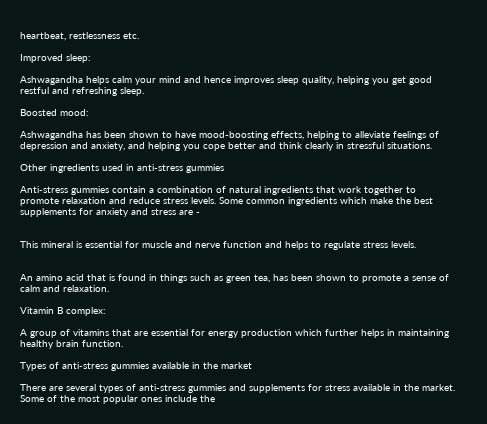heartbeat, restlessness etc.

Improved sleep:

Ashwagandha helps calm your mind and hence improves sleep quality, helping you get good restful and refreshing sleep.

Boosted mood:

Ashwagandha has been shown to have mood-boosting effects, helping to alleviate feelings of depression and anxiety, and helping you cope better and think clearly in stressful situations.

Other ingredients used in anti-stress gummies

Anti-stress gummies contain a combination of natural ingredients that work together to promote relaxation and reduce stress levels. Some common ingredients which make the best supplements for anxiety and stress are -


This mineral is essential for muscle and nerve function and helps to regulate stress levels.


An amino acid that is found in things such as green tea, has been shown to promote a sense of calm and relaxation.

Vitamin B complex:

A group of vitamins that are essential for energy production which further helps in maintaining healthy brain function.

Types of anti-stress gummies available in the market

There are several types of anti-stress gummies and supplements for stress available in the market. Some of the most popular ones include the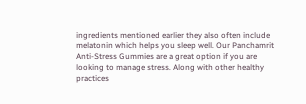ingredients mentioned earlier they also often include melatonin which helps you sleep well. Our Panchamrit Anti-Stress Gummies are a great option if you are looking to manage stress. Along with other healthy practices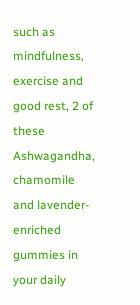such as mindfulness, exercise and good rest, 2 of these Ashwagandha, chamomile and lavender-enriched gummies in your daily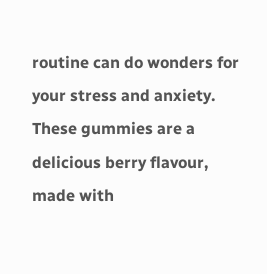routine can do wonders for your stress and anxiety. These gummies are a delicious berry flavour, made with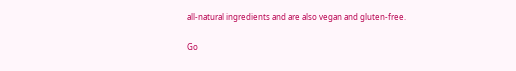all-natural ingredients and are also vegan and gluten-free.

Go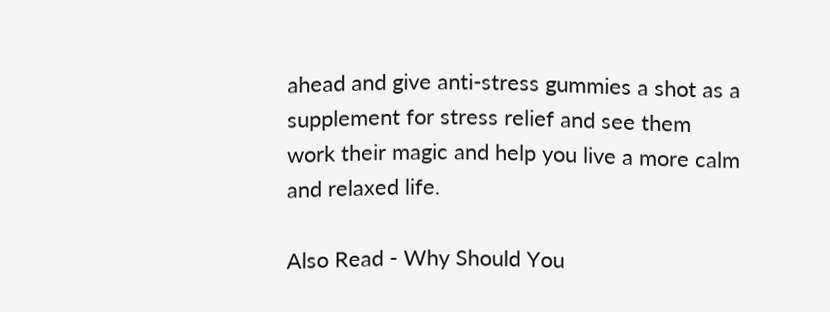ahead and give anti-stress gummies a shot as a supplement for stress relief and see them work their magic and help you live a more calm and relaxed life.

Also Read - Why Should You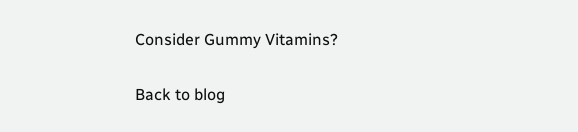Consider Gummy Vitamins?

Back to blog